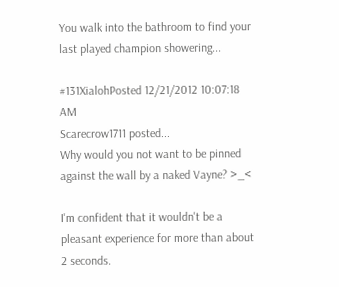You walk into the bathroom to find your last played champion showering...

#131XialohPosted 12/21/2012 10:07:18 AM
Scarecrow1711 posted...
Why would you not want to be pinned against the wall by a naked Vayne? >_<

I'm confident that it wouldn't be a pleasant experience for more than about 2 seconds.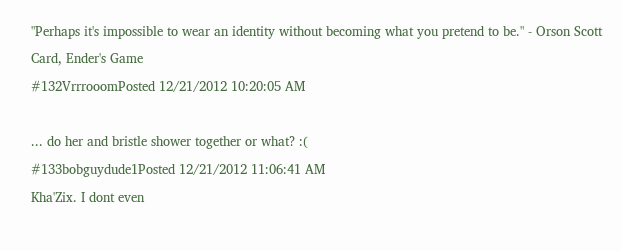"Perhaps it's impossible to wear an identity without becoming what you pretend to be." - Orson Scott Card, Ender's Game
#132VrrrooomPosted 12/21/2012 10:20:05 AM

... do her and bristle shower together or what? :(
#133bobguydude1Posted 12/21/2012 11:06:41 AM
Kha'Zix. I dont even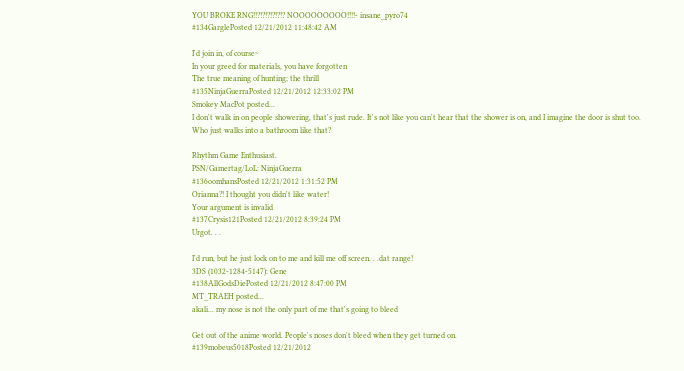YOU BROKE RNG!!?!?!?!?!?!? NOOOOOOOOO!!!!- insane_pyro74
#134GarglePosted 12/21/2012 11:48:42 AM

I'd join in, of course~
In your greed for materials, you have forgotten
The true meaning of hunting; the thrill
#135NinjaGuerraPosted 12/21/2012 12:33:02 PM
Smokey MacPot posted...
I don't walk in on people showering, that's just rude. It's not like you can't hear that the shower is on, and I imagine the door is shut too. Who just walks into a bathroom like that?

Rhythm Game Enthusiast.
PSN/Gamertag/LoL: NinjaGuerra
#136oomhansPosted 12/21/2012 1:31:52 PM
Orianna?! I thought you didn't like water!
Your argument is invalid
#137Crysis121Posted 12/21/2012 8:39:24 PM
Urgot. . .

I'd run, but he just lock on to me and kill me off screen. . .dat range!
3DS (1032-1284-5147): Gene
#138AllGodsDiePosted 12/21/2012 8:47:00 PM
MT_TRAEH posted...
akali... my nose is not the only part of me that's going to bleed

Get out of the anime world. People's noses don't bleed when they get turned on.
#139mobeus5018Posted 12/21/2012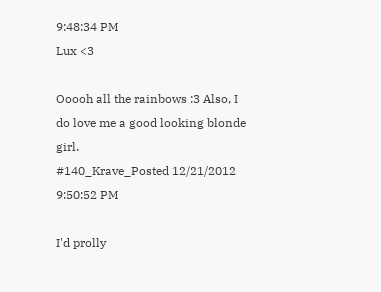9:48:34 PM
Lux <3

Ooooh all the rainbows :3 Also, I do love me a good looking blonde girl.
#140_Krave_Posted 12/21/2012 9:50:52 PM

I'd prolly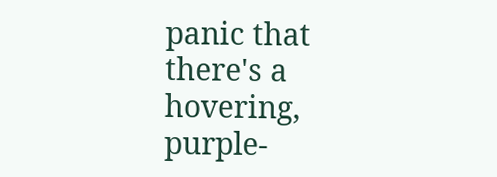panic that there's a hovering, purple-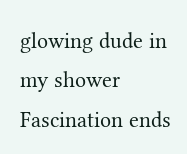glowing dude in my shower
Fascination ends